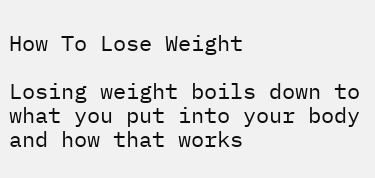How To Lose Weight

Losing weight boils down to what you put into your body and how that works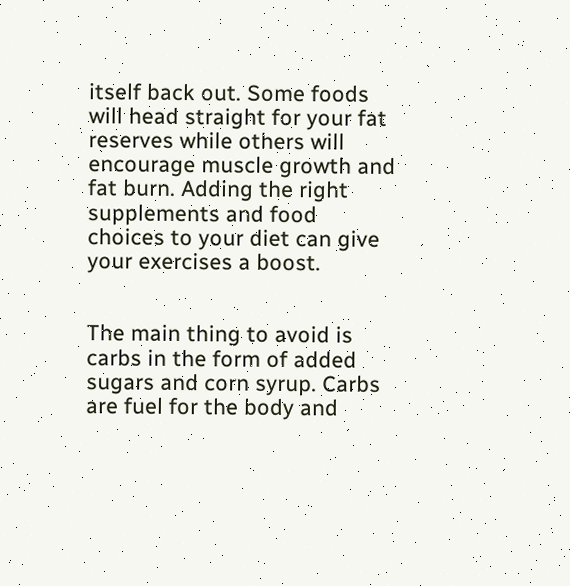itself back out. Some foods will head straight for your fat reserves while others will encourage muscle growth and fat burn. Adding the right supplements and food choices to your diet can give your exercises a boost.


The main thing to avoid is carbs in the form of added sugars and corn syrup. Carbs are fuel for the body and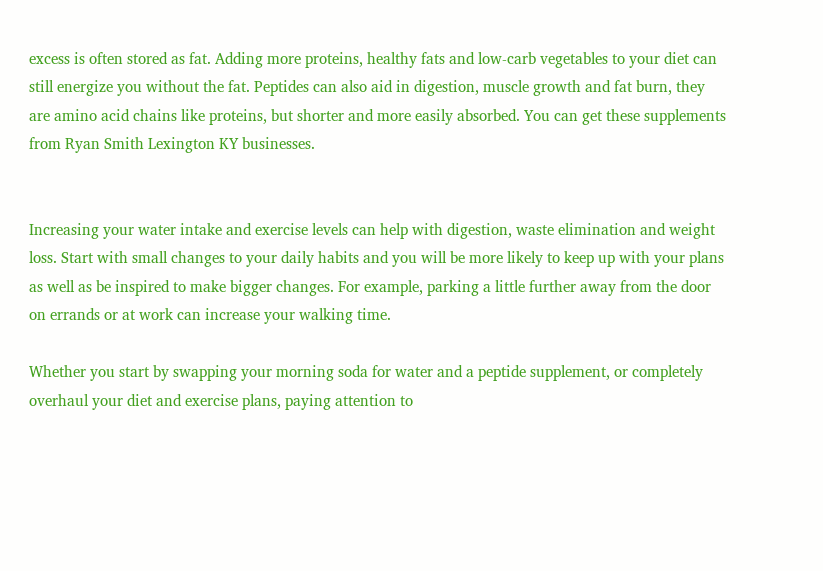excess is often stored as fat. Adding more proteins, healthy fats and low-carb vegetables to your diet can still energize you without the fat. Peptides can also aid in digestion, muscle growth and fat burn, they are amino acid chains like proteins, but shorter and more easily absorbed. You can get these supplements from Ryan Smith Lexington KY businesses.


Increasing your water intake and exercise levels can help with digestion, waste elimination and weight loss. Start with small changes to your daily habits and you will be more likely to keep up with your plans as well as be inspired to make bigger changes. For example, parking a little further away from the door on errands or at work can increase your walking time.

Whether you start by swapping your morning soda for water and a peptide supplement, or completely overhaul your diet and exercise plans, paying attention to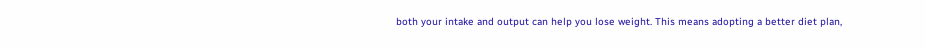both your intake and output can help you lose weight. This means adopting a better diet plan,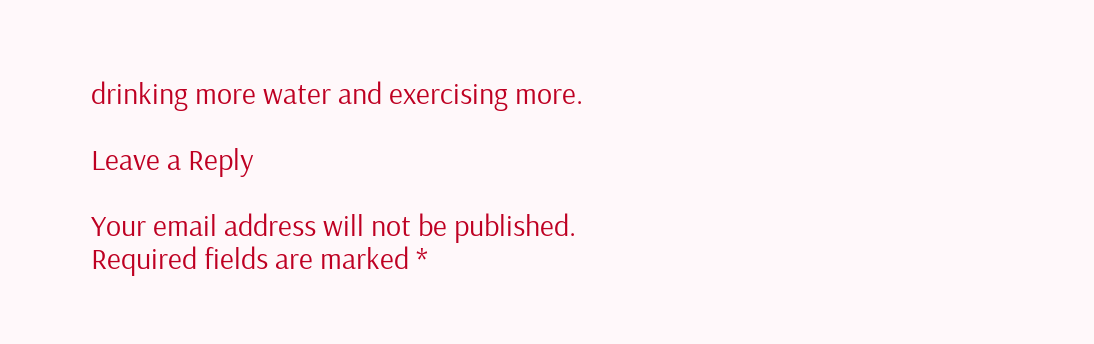drinking more water and exercising more.

Leave a Reply

Your email address will not be published. Required fields are marked *